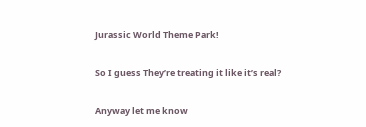Jurassic World Theme Park!

So I guess They’re treating it like it’s real?

Anyway let me know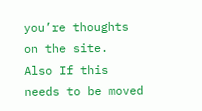you’re thoughts on the site.
Also If this needs to be moved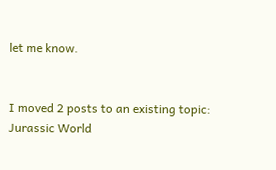let me know.


I moved 2 posts to an existing topic: Jurassic World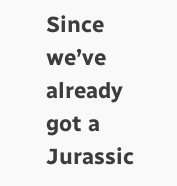Since we’ve already got a Jurassic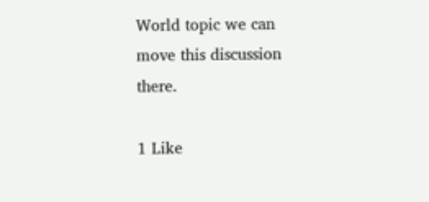World topic we can move this discussion there.

1 Like